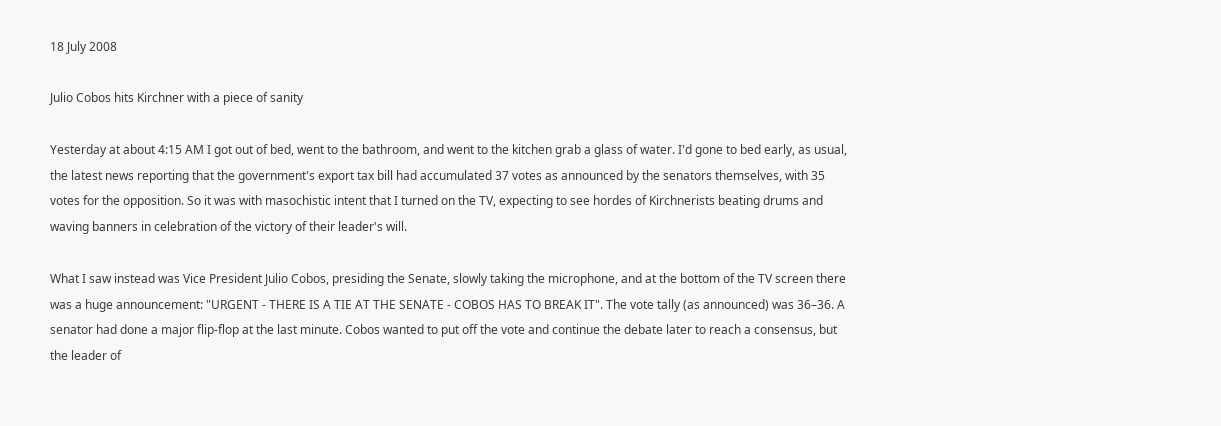18 July 2008

Julio Cobos hits Kirchner with a piece of sanity

Yesterday at about 4:15 AM I got out of bed, went to the bathroom, and went to the kitchen grab a glass of water. I'd gone to bed early, as usual, the latest news reporting that the government's export tax bill had accumulated 37 votes as announced by the senators themselves, with 35 votes for the opposition. So it was with masochistic intent that I turned on the TV, expecting to see hordes of Kirchnerists beating drums and waving banners in celebration of the victory of their leader's will.

What I saw instead was Vice President Julio Cobos, presiding the Senate, slowly taking the microphone, and at the bottom of the TV screen there was a huge announcement: "URGENT - THERE IS A TIE AT THE SENATE - COBOS HAS TO BREAK IT". The vote tally (as announced) was 36–36. A senator had done a major flip-flop at the last minute. Cobos wanted to put off the vote and continue the debate later to reach a consensus, but the leader of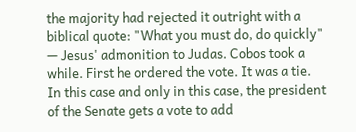the majority had rejected it outright with a biblical quote: "What you must do, do quickly" — Jesus' admonition to Judas. Cobos took a while. First he ordered the vote. It was a tie. In this case and only in this case, the president of the Senate gets a vote to add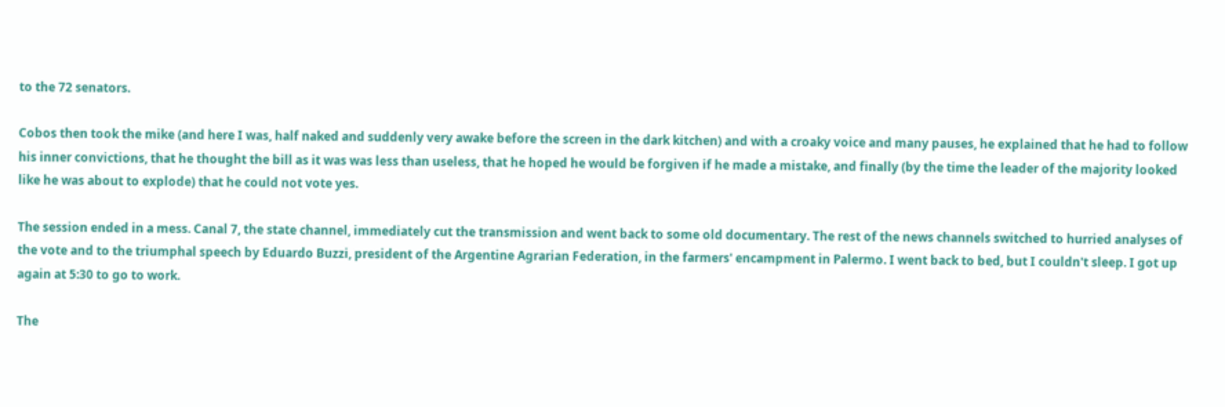to the 72 senators.

Cobos then took the mike (and here I was, half naked and suddenly very awake before the screen in the dark kitchen) and with a croaky voice and many pauses, he explained that he had to follow his inner convictions, that he thought the bill as it was was less than useless, that he hoped he would be forgiven if he made a mistake, and finally (by the time the leader of the majority looked like he was about to explode) that he could not vote yes.

The session ended in a mess. Canal 7, the state channel, immediately cut the transmission and went back to some old documentary. The rest of the news channels switched to hurried analyses of the vote and to the triumphal speech by Eduardo Buzzi, president of the Argentine Agrarian Federation, in the farmers' encampment in Palermo. I went back to bed, but I couldn't sleep. I got up again at 5:30 to go to work.

The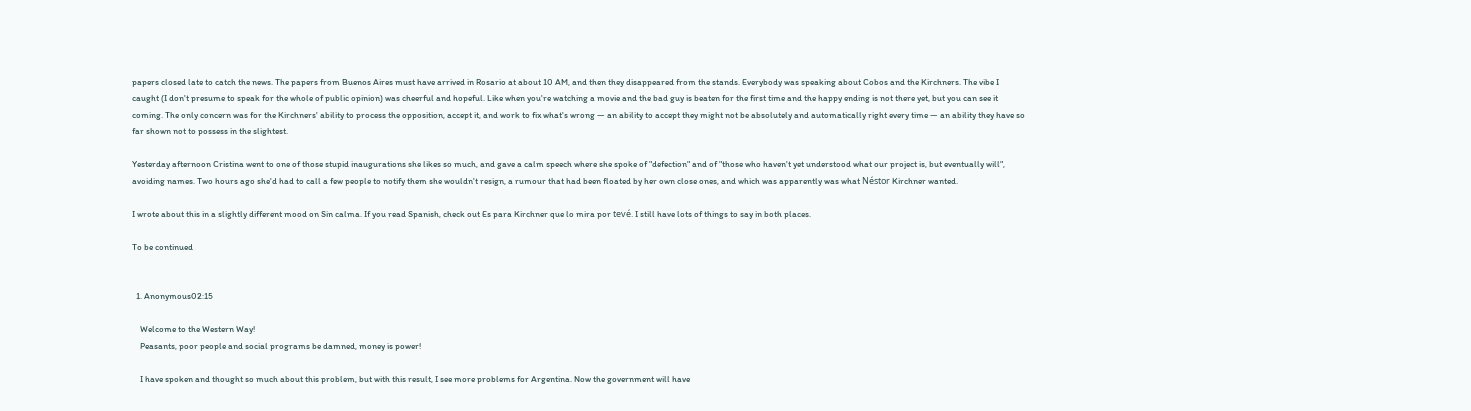papers closed late to catch the news. The papers from Buenos Aires must have arrived in Rosario at about 10 AM, and then they disappeared from the stands. Everybody was speaking about Cobos and the Kirchners. The vibe I caught (I don't presume to speak for the whole of public opinion) was cheerful and hopeful. Like when you're watching a movie and the bad guy is beaten for the first time and the happy ending is not there yet, but you can see it coming. The only concern was for the Kirchners' ability to process the opposition, accept it, and work to fix what's wrong — an ability to accept they might not be absolutely and automatically right every time — an ability they have so far shown not to possess in the slightest.

Yesterday afternoon Cristina went to one of those stupid inaugurations she likes so much, and gave a calm speech where she spoke of "defection" and of "those who haven't yet understood what our project is, but eventually will", avoiding names. Two hours ago she'd had to call a few people to notify them she wouldn't resign, a rumour that had been floated by her own close ones, and which was apparently was what Néstor Kirchner wanted.

I wrote about this in a slightly different mood on Sin calma. If you read Spanish, check out Es para Kirchner que lo mira por tevé. I still have lots of things to say in both places.

To be continued


  1. Anonymous02:15

    Welcome to the Western Way!
    Peasants, poor people and social programs be damned, money is power!

    I have spoken and thought so much about this problem, but with this result, I see more problems for Argentina. Now the government will have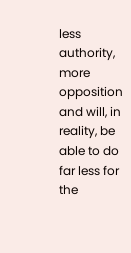less authority, more opposition and will, in reality, be able to do far less for the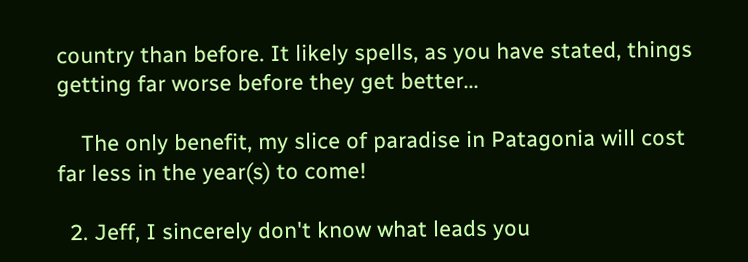country than before. It likely spells, as you have stated, things getting far worse before they get better...

    The only benefit, my slice of paradise in Patagonia will cost far less in the year(s) to come!

  2. Jeff, I sincerely don't know what leads you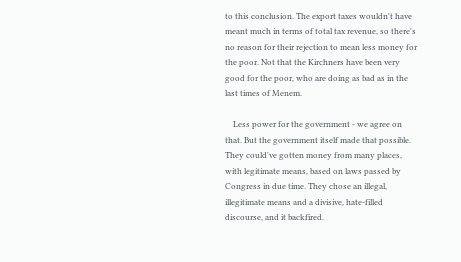to this conclusion. The export taxes wouldn't have meant much in terms of total tax revenue, so there's no reason for their rejection to mean less money for the poor. Not that the Kirchners have been very good for the poor, who are doing as bad as in the last times of Menem.

    Less power for the government - we agree on that. But the government itself made that possible. They could've gotten money from many places, with legitimate means, based on laws passed by Congress in due time. They chose an illegal, illegitimate means and a divisive, hate-filled discourse, and it backfired.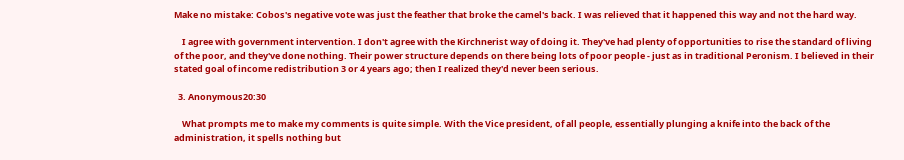Make no mistake: Cobos's negative vote was just the feather that broke the camel's back. I was relieved that it happened this way and not the hard way.

    I agree with government intervention. I don't agree with the Kirchnerist way of doing it. They've had plenty of opportunities to rise the standard of living of the poor, and they've done nothing. Their power structure depends on there being lots of poor people - just as in traditional Peronism. I believed in their stated goal of income redistribution 3 or 4 years ago; then I realized they'd never been serious.

  3. Anonymous20:30

    What prompts me to make my comments is quite simple. With the Vice president, of all people, essentially plunging a knife into the back of the administration, it spells nothing but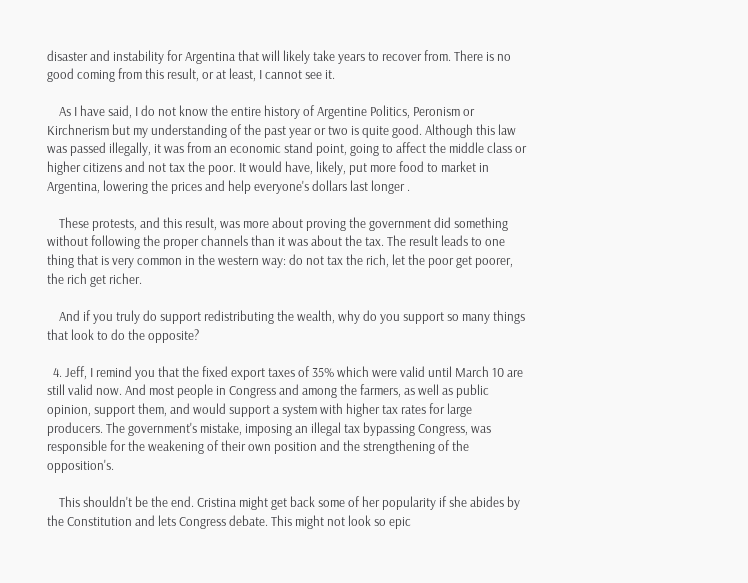disaster and instability for Argentina that will likely take years to recover from. There is no good coming from this result, or at least, I cannot see it.

    As I have said, I do not know the entire history of Argentine Politics, Peronism or Kirchnerism but my understanding of the past year or two is quite good. Although this law was passed illegally, it was from an economic stand point, going to affect the middle class or higher citizens and not tax the poor. It would have, likely, put more food to market in Argentina, lowering the prices and help everyone's dollars last longer .

    These protests, and this result, was more about proving the government did something without following the proper channels than it was about the tax. The result leads to one thing that is very common in the western way: do not tax the rich, let the poor get poorer, the rich get richer.

    And if you truly do support redistributing the wealth, why do you support so many things that look to do the opposite?

  4. Jeff, I remind you that the fixed export taxes of 35% which were valid until March 10 are still valid now. And most people in Congress and among the farmers, as well as public opinion, support them, and would support a system with higher tax rates for large producers. The government's mistake, imposing an illegal tax bypassing Congress, was responsible for the weakening of their own position and the strengthening of the opposition's.

    This shouldn't be the end. Cristina might get back some of her popularity if she abides by the Constitution and lets Congress debate. This might not look so epic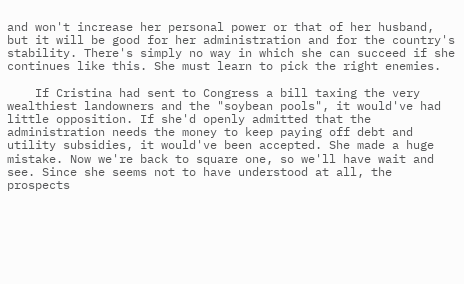and won't increase her personal power or that of her husband, but it will be good for her administration and for the country's stability. There's simply no way in which she can succeed if she continues like this. She must learn to pick the right enemies.

    If Cristina had sent to Congress a bill taxing the very wealthiest landowners and the "soybean pools", it would've had little opposition. If she'd openly admitted that the administration needs the money to keep paying off debt and utility subsidies, it would've been accepted. She made a huge mistake. Now we're back to square one, so we'll have wait and see. Since she seems not to have understood at all, the prospects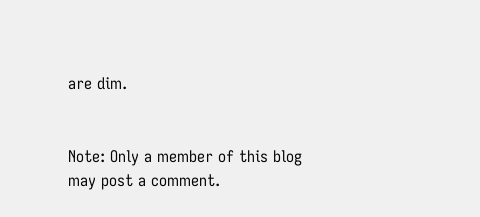are dim.


Note: Only a member of this blog may post a comment.